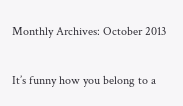Monthly Archives: October 2013

It’s funny how you belong to a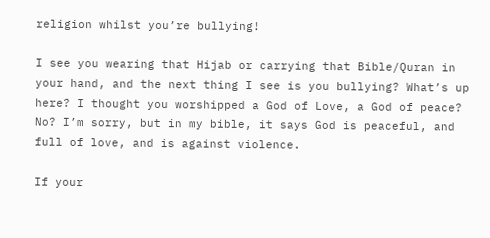religion whilst you’re bullying!

I see you wearing that Hijab or carrying that Bible/Quran in your hand, and the next thing I see is you bullying? What’s up here? I thought you worshipped a God of Love, a God of peace? No? I’m sorry, but in my bible, it says God is peaceful, and full of love, and is against violence.

If your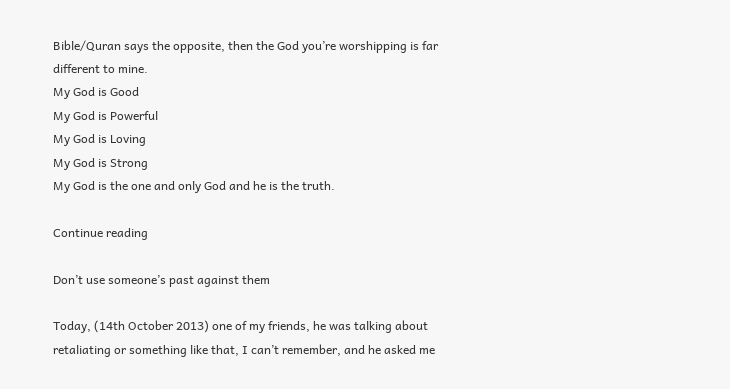Bible/Quran says the opposite, then the God you’re worshipping is far different to mine.
My God is Good
My God is Powerful
My God is Loving
My God is Strong
My God is the one and only God and he is the truth.

Continue reading

Don’t use someone’s past against them

Today, (14th October 2013) one of my friends, he was talking about retaliating or something like that, I can’t remember, and he asked me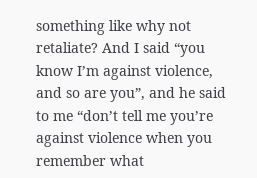something like why not retaliate? And I said “you know I’m against violence, and so are you”, and he said to me “don’t tell me you’re against violence when you remember what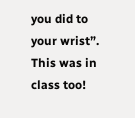you did to your wrist”. This was in class too!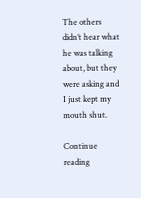The others didn’t hear what he was talking about, but they were asking and I just kept my mouth shut.

Continue reading